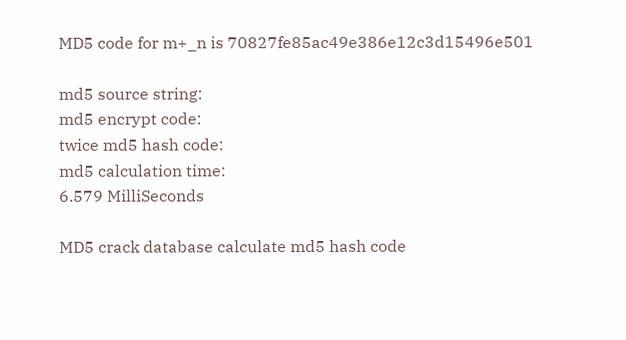MD5 code for m+_n is 70827fe85ac49e386e12c3d15496e501

md5 source string:
md5 encrypt code:
twice md5 hash code:
md5 calculation time:
6.579 MilliSeconds

MD5 crack database calculate md5 hash code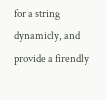for a string dynamicly, and provide a firendly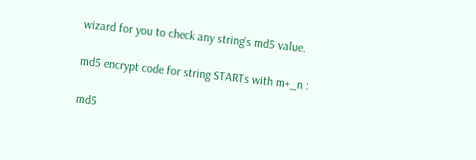wizard for you to check any string's md5 value.

md5 encrypt code for string STARTs with m+_n :

md5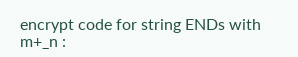encrypt code for string ENDs with m+_n :